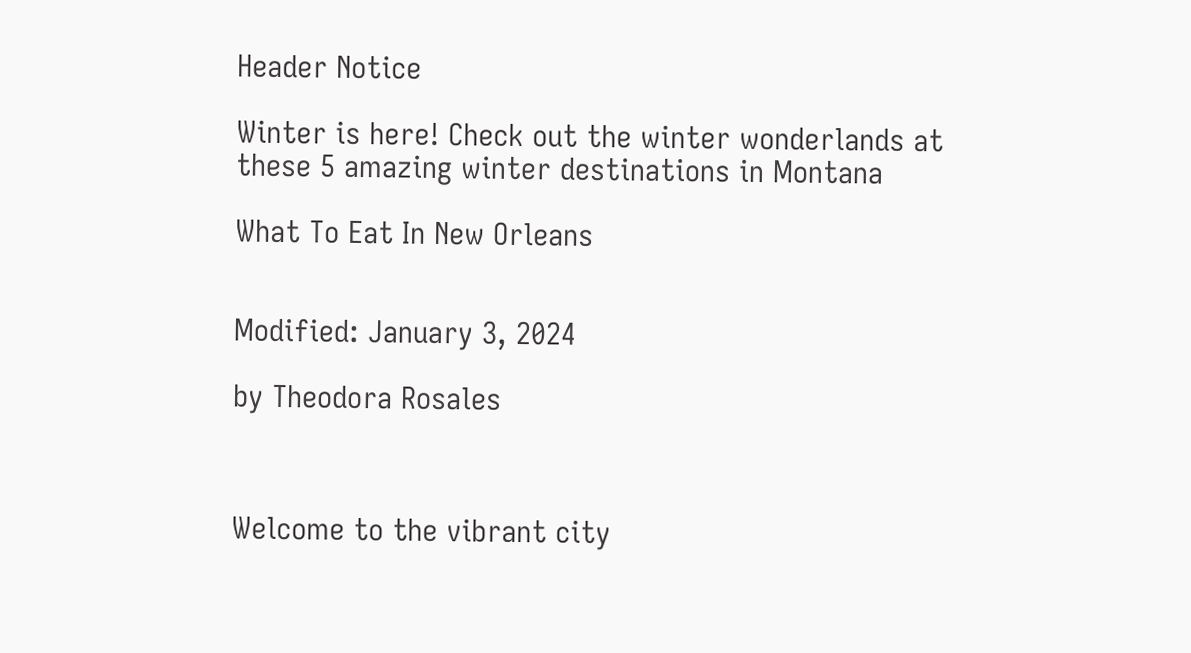Header Notice

Winter is here! Check out the winter wonderlands at these 5 amazing winter destinations in Montana

What To Eat In New Orleans


Modified: January 3, 2024

by Theodora Rosales



Welcome to the vibrant city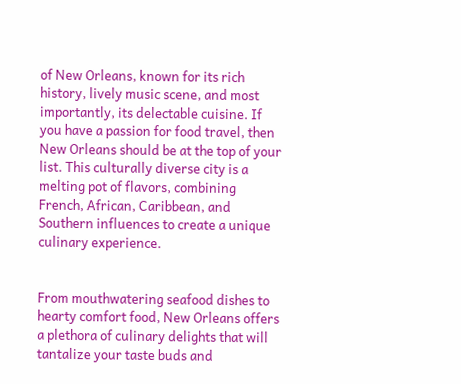of New Orleans, known for its rich history, lively music scene, and most importantly, its delectable cuisine. If you have a passion for food travel, then New Orleans should be at the top of your list. This culturally diverse city is a melting pot of flavors, combining French, African, Caribbean, and Southern influences to create a unique culinary experience.


From mouthwatering seafood dishes to hearty comfort food, New Orleans offers a plethora of culinary delights that will tantalize your taste buds and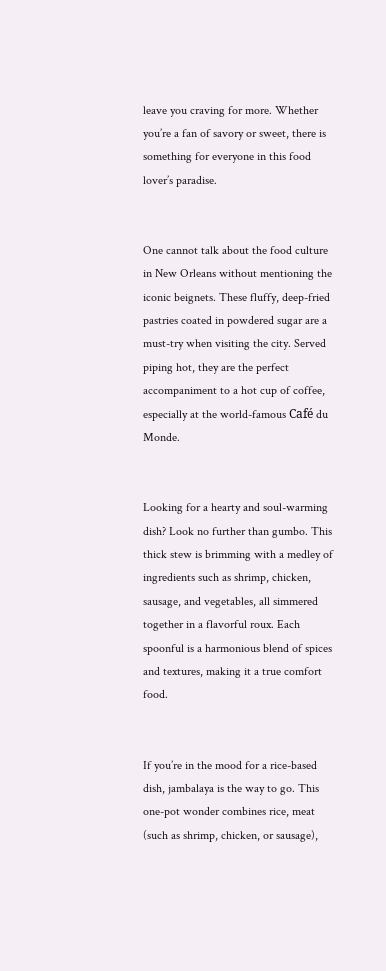leave you craving for more. Whether you’re a fan of savory or sweet, there is something for everyone in this food lover’s paradise.


One cannot talk about the food culture in New Orleans without mentioning the iconic beignets. These fluffy, deep-fried pastries coated in powdered sugar are a must-try when visiting the city. Served piping hot, they are the perfect accompaniment to a hot cup of coffee, especially at the world-famous Café du Monde.


Looking for a hearty and soul-warming dish? Look no further than gumbo. This thick stew is brimming with a medley of ingredients such as shrimp, chicken, sausage, and vegetables, all simmered together in a flavorful roux. Each spoonful is a harmonious blend of spices and textures, making it a true comfort food.


If you’re in the mood for a rice-based dish, jambalaya is the way to go. This one-pot wonder combines rice, meat (such as shrimp, chicken, or sausage),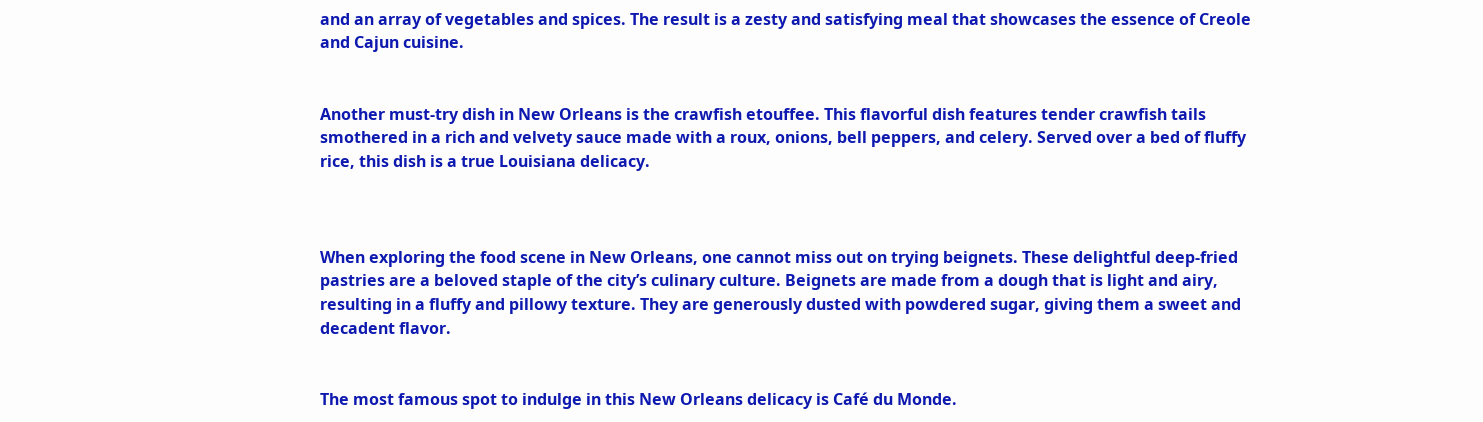and an array of vegetables and spices. The result is a zesty and satisfying meal that showcases the essence of Creole and Cajun cuisine.


Another must-try dish in New Orleans is the crawfish etouffee. This flavorful dish features tender crawfish tails smothered in a rich and velvety sauce made with a roux, onions, bell peppers, and celery. Served over a bed of fluffy rice, this dish is a true Louisiana delicacy.



When exploring the food scene in New Orleans, one cannot miss out on trying beignets. These delightful deep-fried pastries are a beloved staple of the city’s culinary culture. Beignets are made from a dough that is light and airy, resulting in a fluffy and pillowy texture. They are generously dusted with powdered sugar, giving them a sweet and decadent flavor.


The most famous spot to indulge in this New Orleans delicacy is Café du Monde.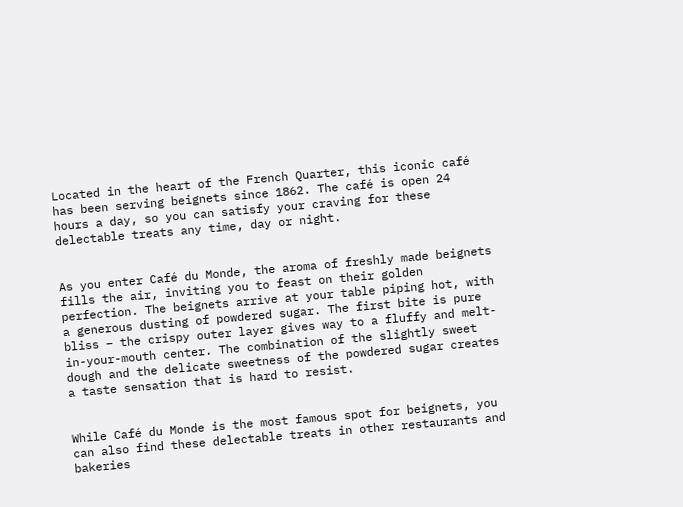Located in the heart of the French Quarter, this iconic café has been serving beignets since 1862. The café is open 24 hours a day, so you can satisfy your craving for these delectable treats any time, day or night.


As you enter Café du Monde, the aroma of freshly made beignets fills the air, inviting you to feast on their golden perfection. The beignets arrive at your table piping hot, with a generous dusting of powdered sugar. The first bite is pure bliss – the crispy outer layer gives way to a fluffy and melt-in-your-mouth center. The combination of the slightly sweet dough and the delicate sweetness of the powdered sugar creates a taste sensation that is hard to resist.


While Café du Monde is the most famous spot for beignets, you can also find these delectable treats in other restaurants and bakeries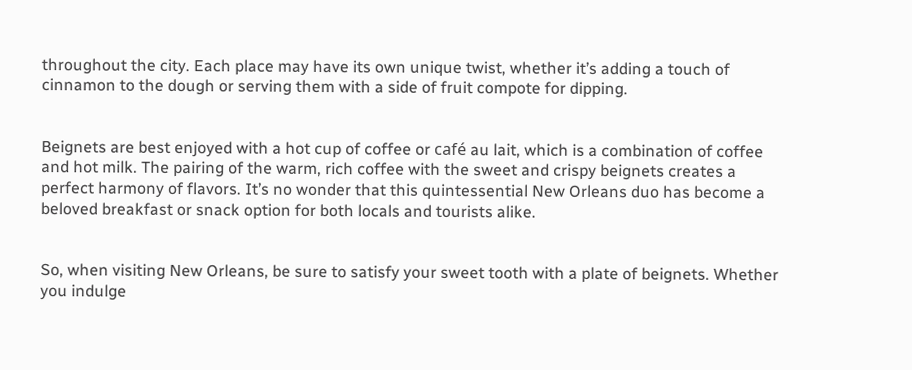throughout the city. Each place may have its own unique twist, whether it’s adding a touch of cinnamon to the dough or serving them with a side of fruit compote for dipping.


Beignets are best enjoyed with a hot cup of coffee or café au lait, which is a combination of coffee and hot milk. The pairing of the warm, rich coffee with the sweet and crispy beignets creates a perfect harmony of flavors. It’s no wonder that this quintessential New Orleans duo has become a beloved breakfast or snack option for both locals and tourists alike.


So, when visiting New Orleans, be sure to satisfy your sweet tooth with a plate of beignets. Whether you indulge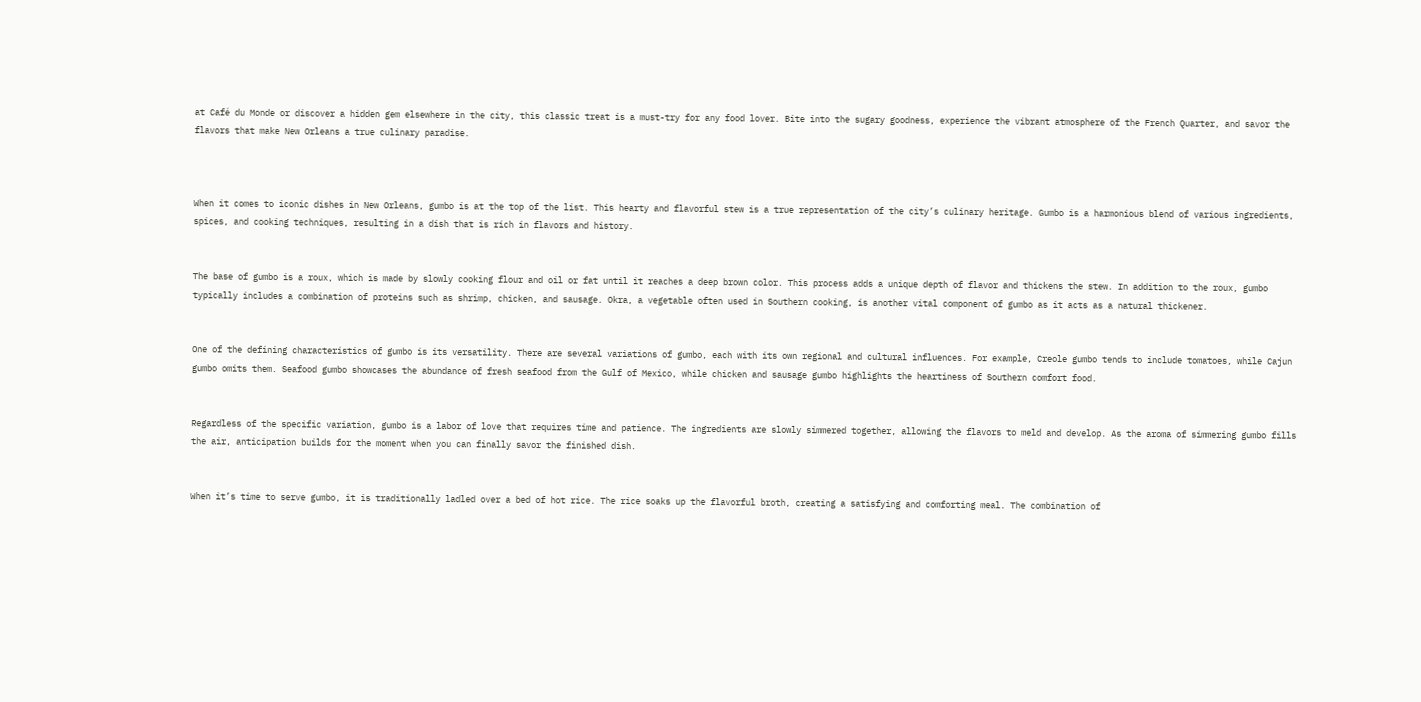at Café du Monde or discover a hidden gem elsewhere in the city, this classic treat is a must-try for any food lover. Bite into the sugary goodness, experience the vibrant atmosphere of the French Quarter, and savor the flavors that make New Orleans a true culinary paradise.



When it comes to iconic dishes in New Orleans, gumbo is at the top of the list. This hearty and flavorful stew is a true representation of the city’s culinary heritage. Gumbo is a harmonious blend of various ingredients, spices, and cooking techniques, resulting in a dish that is rich in flavors and history.


The base of gumbo is a roux, which is made by slowly cooking flour and oil or fat until it reaches a deep brown color. This process adds a unique depth of flavor and thickens the stew. In addition to the roux, gumbo typically includes a combination of proteins such as shrimp, chicken, and sausage. Okra, a vegetable often used in Southern cooking, is another vital component of gumbo as it acts as a natural thickener.


One of the defining characteristics of gumbo is its versatility. There are several variations of gumbo, each with its own regional and cultural influences. For example, Creole gumbo tends to include tomatoes, while Cajun gumbo omits them. Seafood gumbo showcases the abundance of fresh seafood from the Gulf of Mexico, while chicken and sausage gumbo highlights the heartiness of Southern comfort food.


Regardless of the specific variation, gumbo is a labor of love that requires time and patience. The ingredients are slowly simmered together, allowing the flavors to meld and develop. As the aroma of simmering gumbo fills the air, anticipation builds for the moment when you can finally savor the finished dish.


When it’s time to serve gumbo, it is traditionally ladled over a bed of hot rice. The rice soaks up the flavorful broth, creating a satisfying and comforting meal. The combination of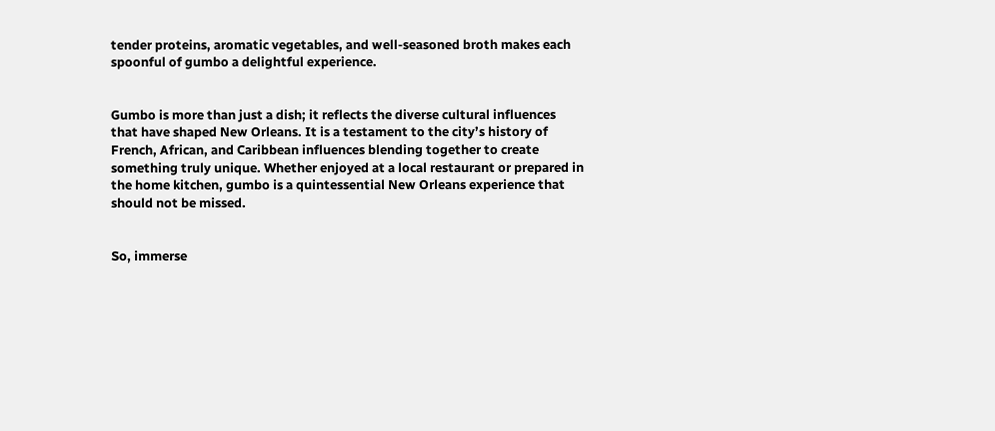tender proteins, aromatic vegetables, and well-seasoned broth makes each spoonful of gumbo a delightful experience.


Gumbo is more than just a dish; it reflects the diverse cultural influences that have shaped New Orleans. It is a testament to the city’s history of French, African, and Caribbean influences blending together to create something truly unique. Whether enjoyed at a local restaurant or prepared in the home kitchen, gumbo is a quintessential New Orleans experience that should not be missed.


So, immerse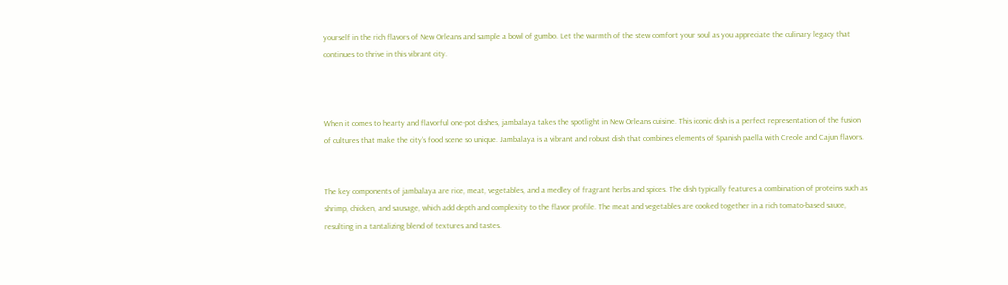yourself in the rich flavors of New Orleans and sample a bowl of gumbo. Let the warmth of the stew comfort your soul as you appreciate the culinary legacy that continues to thrive in this vibrant city.



When it comes to hearty and flavorful one-pot dishes, jambalaya takes the spotlight in New Orleans cuisine. This iconic dish is a perfect representation of the fusion of cultures that make the city’s food scene so unique. Jambalaya is a vibrant and robust dish that combines elements of Spanish paella with Creole and Cajun flavors.


The key components of jambalaya are rice, meat, vegetables, and a medley of fragrant herbs and spices. The dish typically features a combination of proteins such as shrimp, chicken, and sausage, which add depth and complexity to the flavor profile. The meat and vegetables are cooked together in a rich tomato-based sauce, resulting in a tantalizing blend of textures and tastes.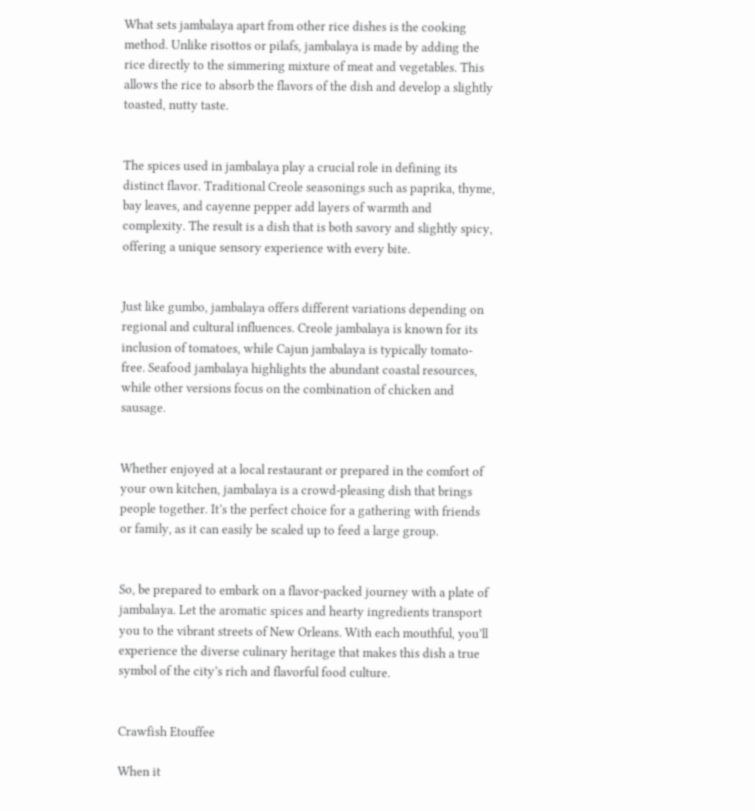What sets jambalaya apart from other rice dishes is the cooking method. Unlike risottos or pilafs, jambalaya is made by adding the rice directly to the simmering mixture of meat and vegetables. This allows the rice to absorb the flavors of the dish and develop a slightly toasted, nutty taste.


The spices used in jambalaya play a crucial role in defining its distinct flavor. Traditional Creole seasonings such as paprika, thyme, bay leaves, and cayenne pepper add layers of warmth and complexity. The result is a dish that is both savory and slightly spicy, offering a unique sensory experience with every bite.


Just like gumbo, jambalaya offers different variations depending on regional and cultural influences. Creole jambalaya is known for its inclusion of tomatoes, while Cajun jambalaya is typically tomato-free. Seafood jambalaya highlights the abundant coastal resources, while other versions focus on the combination of chicken and sausage.


Whether enjoyed at a local restaurant or prepared in the comfort of your own kitchen, jambalaya is a crowd-pleasing dish that brings people together. It’s the perfect choice for a gathering with friends or family, as it can easily be scaled up to feed a large group.


So, be prepared to embark on a flavor-packed journey with a plate of jambalaya. Let the aromatic spices and hearty ingredients transport you to the vibrant streets of New Orleans. With each mouthful, you’ll experience the diverse culinary heritage that makes this dish a true symbol of the city’s rich and flavorful food culture.


Crawfish Etouffee

When it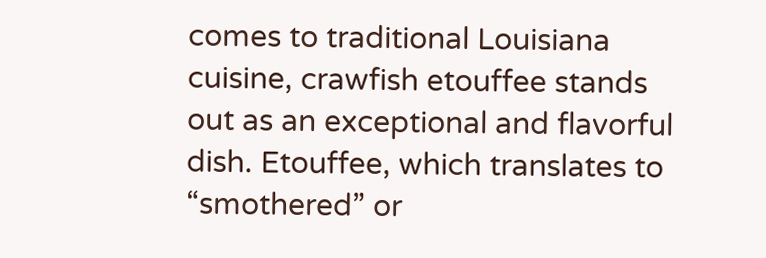comes to traditional Louisiana cuisine, crawfish etouffee stands out as an exceptional and flavorful dish. Etouffee, which translates to “smothered” or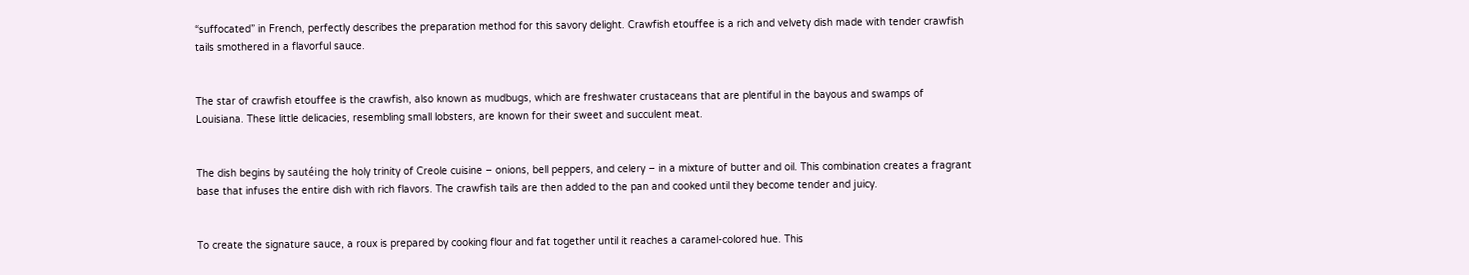“suffocated” in French, perfectly describes the preparation method for this savory delight. Crawfish etouffee is a rich and velvety dish made with tender crawfish tails smothered in a flavorful sauce.


The star of crawfish etouffee is the crawfish, also known as mudbugs, which are freshwater crustaceans that are plentiful in the bayous and swamps of Louisiana. These little delicacies, resembling small lobsters, are known for their sweet and succulent meat.


The dish begins by sautéing the holy trinity of Creole cuisine – onions, bell peppers, and celery – in a mixture of butter and oil. This combination creates a fragrant base that infuses the entire dish with rich flavors. The crawfish tails are then added to the pan and cooked until they become tender and juicy.


To create the signature sauce, a roux is prepared by cooking flour and fat together until it reaches a caramel-colored hue. This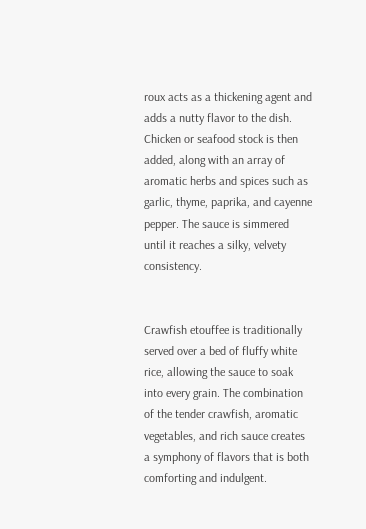roux acts as a thickening agent and adds a nutty flavor to the dish. Chicken or seafood stock is then added, along with an array of aromatic herbs and spices such as garlic, thyme, paprika, and cayenne pepper. The sauce is simmered until it reaches a silky, velvety consistency.


Crawfish etouffee is traditionally served over a bed of fluffy white rice, allowing the sauce to soak into every grain. The combination of the tender crawfish, aromatic vegetables, and rich sauce creates a symphony of flavors that is both comforting and indulgent.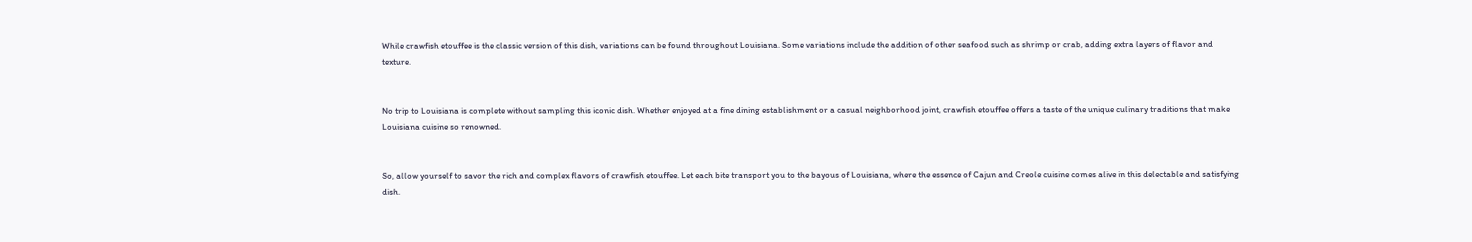While crawfish etouffee is the classic version of this dish, variations can be found throughout Louisiana. Some variations include the addition of other seafood such as shrimp or crab, adding extra layers of flavor and texture.


No trip to Louisiana is complete without sampling this iconic dish. Whether enjoyed at a fine dining establishment or a casual neighborhood joint, crawfish etouffee offers a taste of the unique culinary traditions that make Louisiana cuisine so renowned.


So, allow yourself to savor the rich and complex flavors of crawfish etouffee. Let each bite transport you to the bayous of Louisiana, where the essence of Cajun and Creole cuisine comes alive in this delectable and satisfying dish.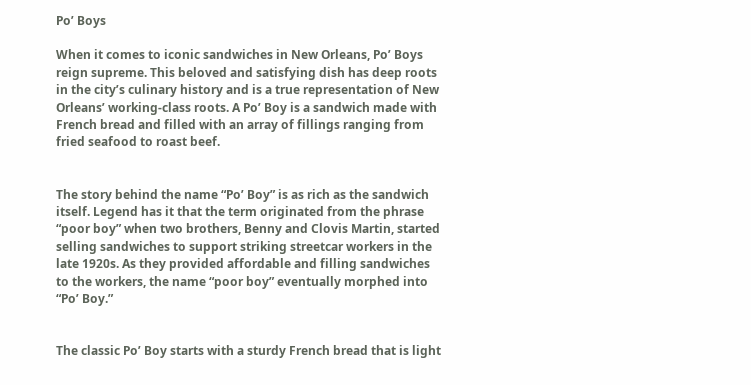Po’ Boys

When it comes to iconic sandwiches in New Orleans, Po’ Boys reign supreme. This beloved and satisfying dish has deep roots in the city’s culinary history and is a true representation of New Orleans’ working-class roots. A Po’ Boy is a sandwich made with French bread and filled with an array of fillings ranging from fried seafood to roast beef.


The story behind the name “Po’ Boy” is as rich as the sandwich itself. Legend has it that the term originated from the phrase “poor boy” when two brothers, Benny and Clovis Martin, started selling sandwiches to support striking streetcar workers in the late 1920s. As they provided affordable and filling sandwiches to the workers, the name “poor boy” eventually morphed into “Po’ Boy.”


The classic Po’ Boy starts with a sturdy French bread that is light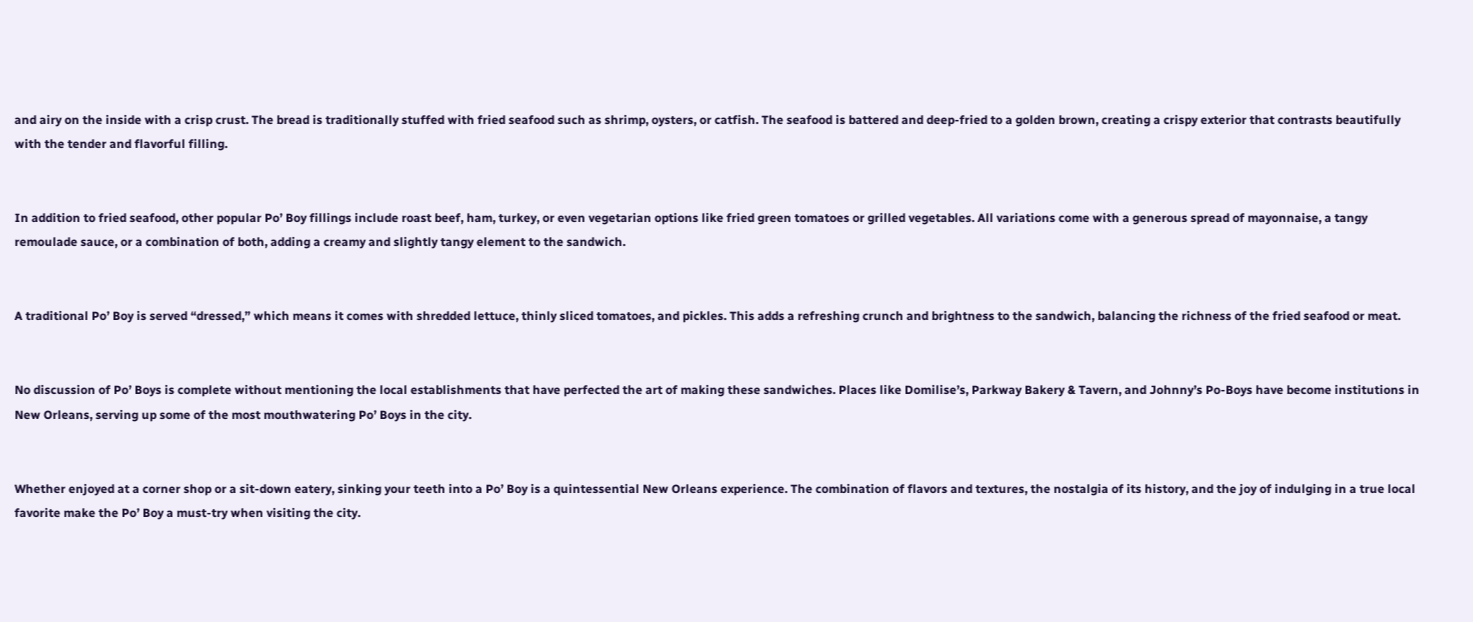and airy on the inside with a crisp crust. The bread is traditionally stuffed with fried seafood such as shrimp, oysters, or catfish. The seafood is battered and deep-fried to a golden brown, creating a crispy exterior that contrasts beautifully with the tender and flavorful filling.


In addition to fried seafood, other popular Po’ Boy fillings include roast beef, ham, turkey, or even vegetarian options like fried green tomatoes or grilled vegetables. All variations come with a generous spread of mayonnaise, a tangy remoulade sauce, or a combination of both, adding a creamy and slightly tangy element to the sandwich.


A traditional Po’ Boy is served “dressed,” which means it comes with shredded lettuce, thinly sliced tomatoes, and pickles. This adds a refreshing crunch and brightness to the sandwich, balancing the richness of the fried seafood or meat.


No discussion of Po’ Boys is complete without mentioning the local establishments that have perfected the art of making these sandwiches. Places like Domilise’s, Parkway Bakery & Tavern, and Johnny’s Po-Boys have become institutions in New Orleans, serving up some of the most mouthwatering Po’ Boys in the city.


Whether enjoyed at a corner shop or a sit-down eatery, sinking your teeth into a Po’ Boy is a quintessential New Orleans experience. The combination of flavors and textures, the nostalgia of its history, and the joy of indulging in a true local favorite make the Po’ Boy a must-try when visiting the city.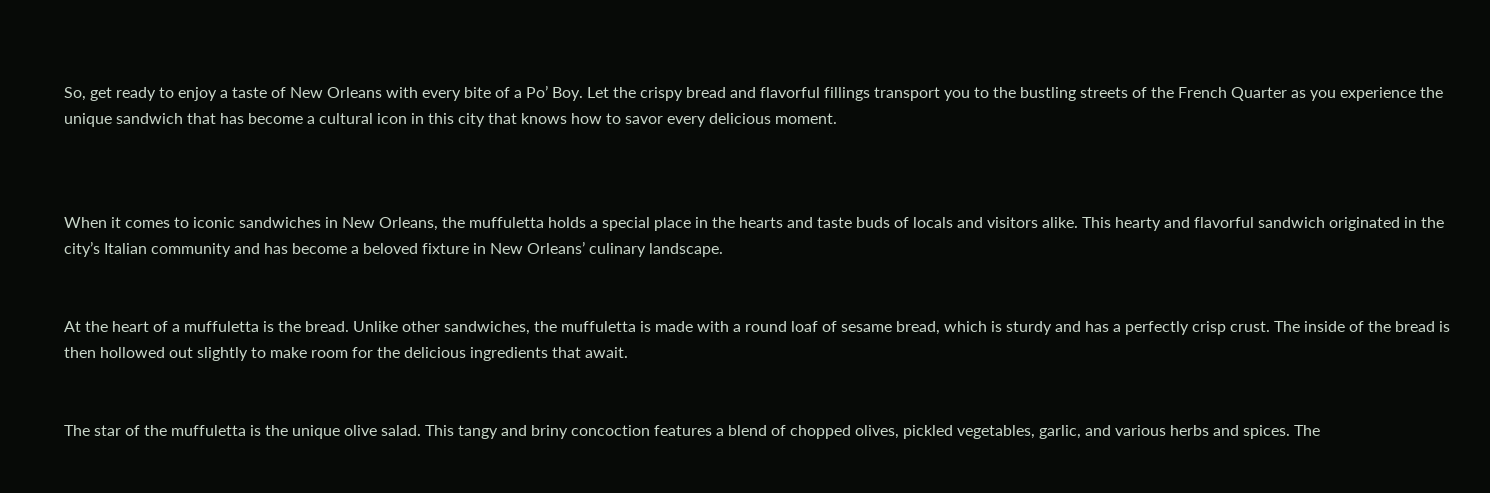So, get ready to enjoy a taste of New Orleans with every bite of a Po’ Boy. Let the crispy bread and flavorful fillings transport you to the bustling streets of the French Quarter as you experience the unique sandwich that has become a cultural icon in this city that knows how to savor every delicious moment.



When it comes to iconic sandwiches in New Orleans, the muffuletta holds a special place in the hearts and taste buds of locals and visitors alike. This hearty and flavorful sandwich originated in the city’s Italian community and has become a beloved fixture in New Orleans’ culinary landscape.


At the heart of a muffuletta is the bread. Unlike other sandwiches, the muffuletta is made with a round loaf of sesame bread, which is sturdy and has a perfectly crisp crust. The inside of the bread is then hollowed out slightly to make room for the delicious ingredients that await.


The star of the muffuletta is the unique olive salad. This tangy and briny concoction features a blend of chopped olives, pickled vegetables, garlic, and various herbs and spices. The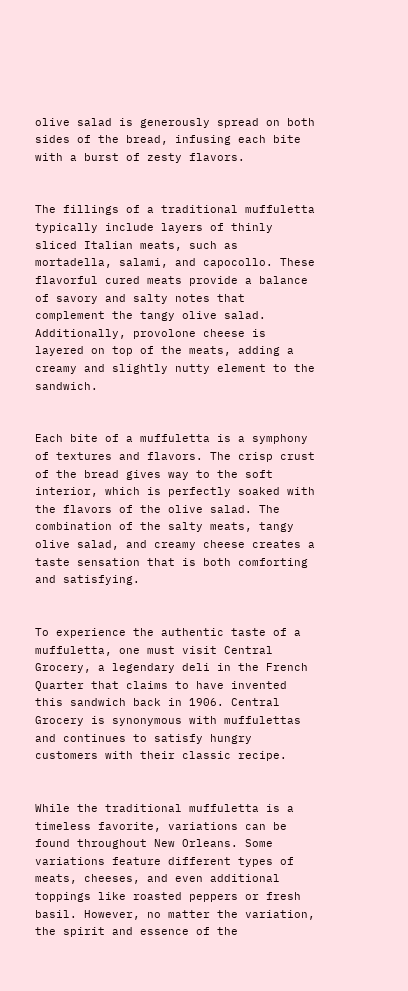olive salad is generously spread on both sides of the bread, infusing each bite with a burst of zesty flavors.


The fillings of a traditional muffuletta typically include layers of thinly sliced Italian meats, such as mortadella, salami, and capocollo. These flavorful cured meats provide a balance of savory and salty notes that complement the tangy olive salad. Additionally, provolone cheese is layered on top of the meats, adding a creamy and slightly nutty element to the sandwich.


Each bite of a muffuletta is a symphony of textures and flavors. The crisp crust of the bread gives way to the soft interior, which is perfectly soaked with the flavors of the olive salad. The combination of the salty meats, tangy olive salad, and creamy cheese creates a taste sensation that is both comforting and satisfying.


To experience the authentic taste of a muffuletta, one must visit Central Grocery, a legendary deli in the French Quarter that claims to have invented this sandwich back in 1906. Central Grocery is synonymous with muffulettas and continues to satisfy hungry customers with their classic recipe.


While the traditional muffuletta is a timeless favorite, variations can be found throughout New Orleans. Some variations feature different types of meats, cheeses, and even additional toppings like roasted peppers or fresh basil. However, no matter the variation, the spirit and essence of the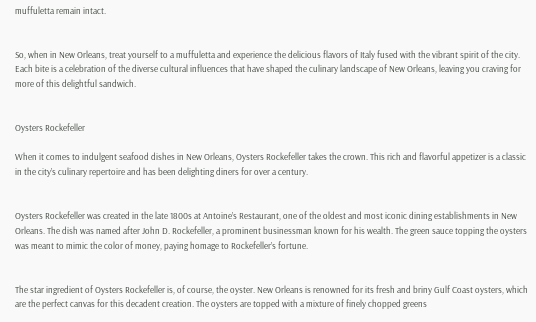muffuletta remain intact.


So, when in New Orleans, treat yourself to a muffuletta and experience the delicious flavors of Italy fused with the vibrant spirit of the city. Each bite is a celebration of the diverse cultural influences that have shaped the culinary landscape of New Orleans, leaving you craving for more of this delightful sandwich.


Oysters Rockefeller

When it comes to indulgent seafood dishes in New Orleans, Oysters Rockefeller takes the crown. This rich and flavorful appetizer is a classic in the city’s culinary repertoire and has been delighting diners for over a century.


Oysters Rockefeller was created in the late 1800s at Antoine’s Restaurant, one of the oldest and most iconic dining establishments in New Orleans. The dish was named after John D. Rockefeller, a prominent businessman known for his wealth. The green sauce topping the oysters was meant to mimic the color of money, paying homage to Rockefeller’s fortune.


The star ingredient of Oysters Rockefeller is, of course, the oyster. New Orleans is renowned for its fresh and briny Gulf Coast oysters, which are the perfect canvas for this decadent creation. The oysters are topped with a mixture of finely chopped greens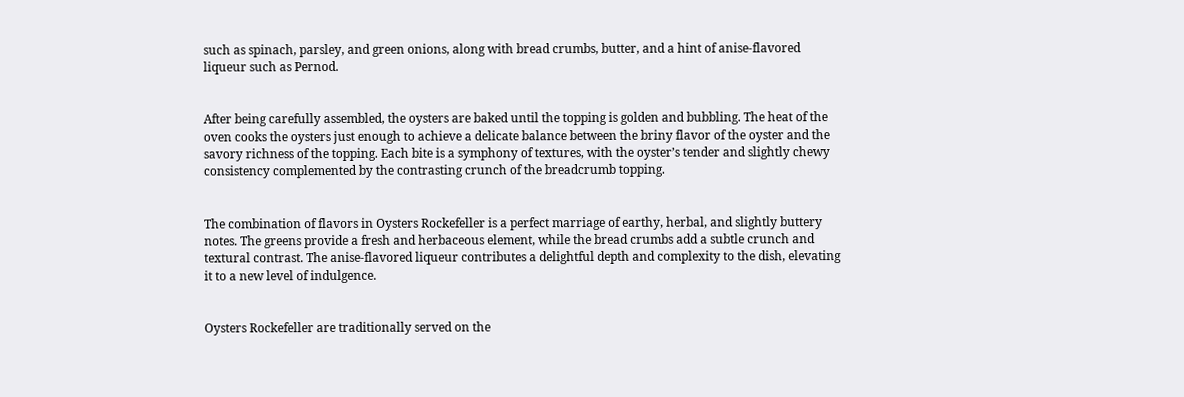such as spinach, parsley, and green onions, along with bread crumbs, butter, and a hint of anise-flavored liqueur such as Pernod.


After being carefully assembled, the oysters are baked until the topping is golden and bubbling. The heat of the oven cooks the oysters just enough to achieve a delicate balance between the briny flavor of the oyster and the savory richness of the topping. Each bite is a symphony of textures, with the oyster’s tender and slightly chewy consistency complemented by the contrasting crunch of the breadcrumb topping.


The combination of flavors in Oysters Rockefeller is a perfect marriage of earthy, herbal, and slightly buttery notes. The greens provide a fresh and herbaceous element, while the bread crumbs add a subtle crunch and textural contrast. The anise-flavored liqueur contributes a delightful depth and complexity to the dish, elevating it to a new level of indulgence.


Oysters Rockefeller are traditionally served on the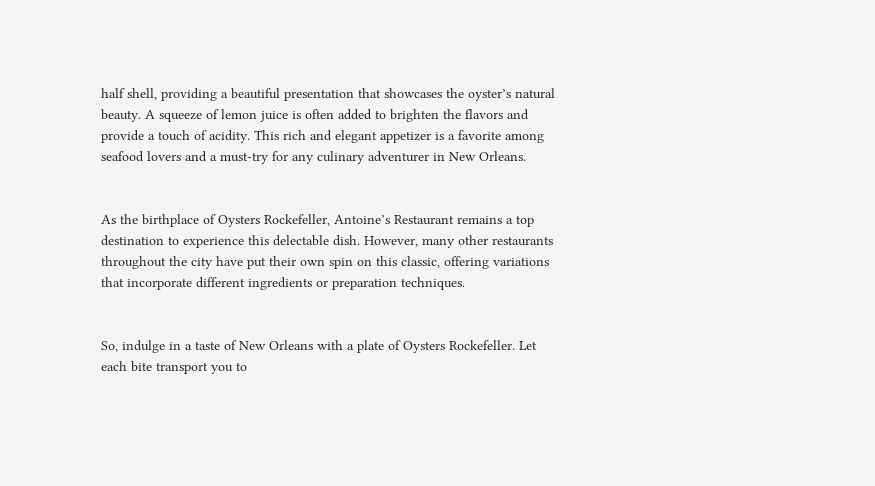half shell, providing a beautiful presentation that showcases the oyster’s natural beauty. A squeeze of lemon juice is often added to brighten the flavors and provide a touch of acidity. This rich and elegant appetizer is a favorite among seafood lovers and a must-try for any culinary adventurer in New Orleans.


As the birthplace of Oysters Rockefeller, Antoine’s Restaurant remains a top destination to experience this delectable dish. However, many other restaurants throughout the city have put their own spin on this classic, offering variations that incorporate different ingredients or preparation techniques.


So, indulge in a taste of New Orleans with a plate of Oysters Rockefeller. Let each bite transport you to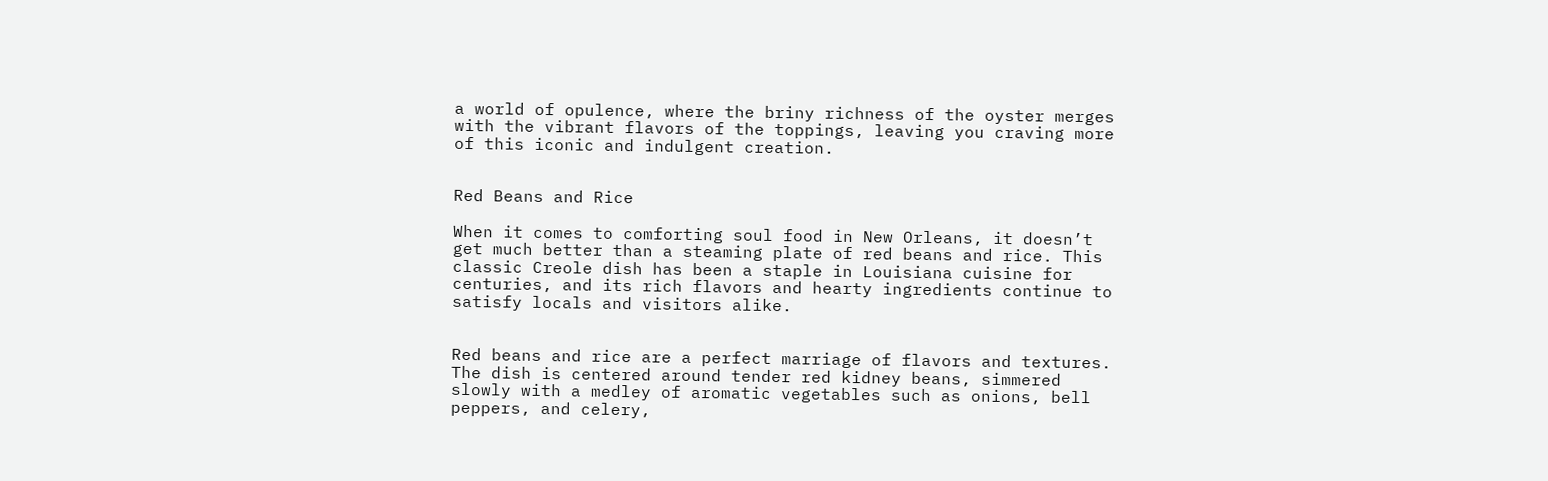a world of opulence, where the briny richness of the oyster merges with the vibrant flavors of the toppings, leaving you craving more of this iconic and indulgent creation.


Red Beans and Rice

When it comes to comforting soul food in New Orleans, it doesn’t get much better than a steaming plate of red beans and rice. This classic Creole dish has been a staple in Louisiana cuisine for centuries, and its rich flavors and hearty ingredients continue to satisfy locals and visitors alike.


Red beans and rice are a perfect marriage of flavors and textures. The dish is centered around tender red kidney beans, simmered slowly with a medley of aromatic vegetables such as onions, bell peppers, and celery,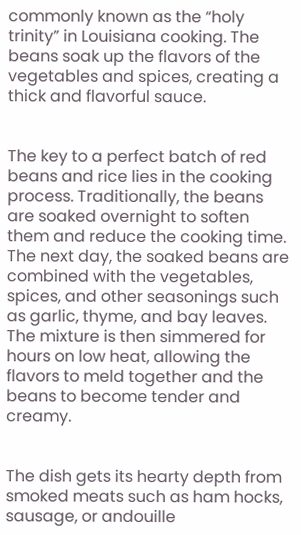commonly known as the “holy trinity” in Louisiana cooking. The beans soak up the flavors of the vegetables and spices, creating a thick and flavorful sauce.


The key to a perfect batch of red beans and rice lies in the cooking process. Traditionally, the beans are soaked overnight to soften them and reduce the cooking time. The next day, the soaked beans are combined with the vegetables, spices, and other seasonings such as garlic, thyme, and bay leaves. The mixture is then simmered for hours on low heat, allowing the flavors to meld together and the beans to become tender and creamy.


The dish gets its hearty depth from smoked meats such as ham hocks, sausage, or andouille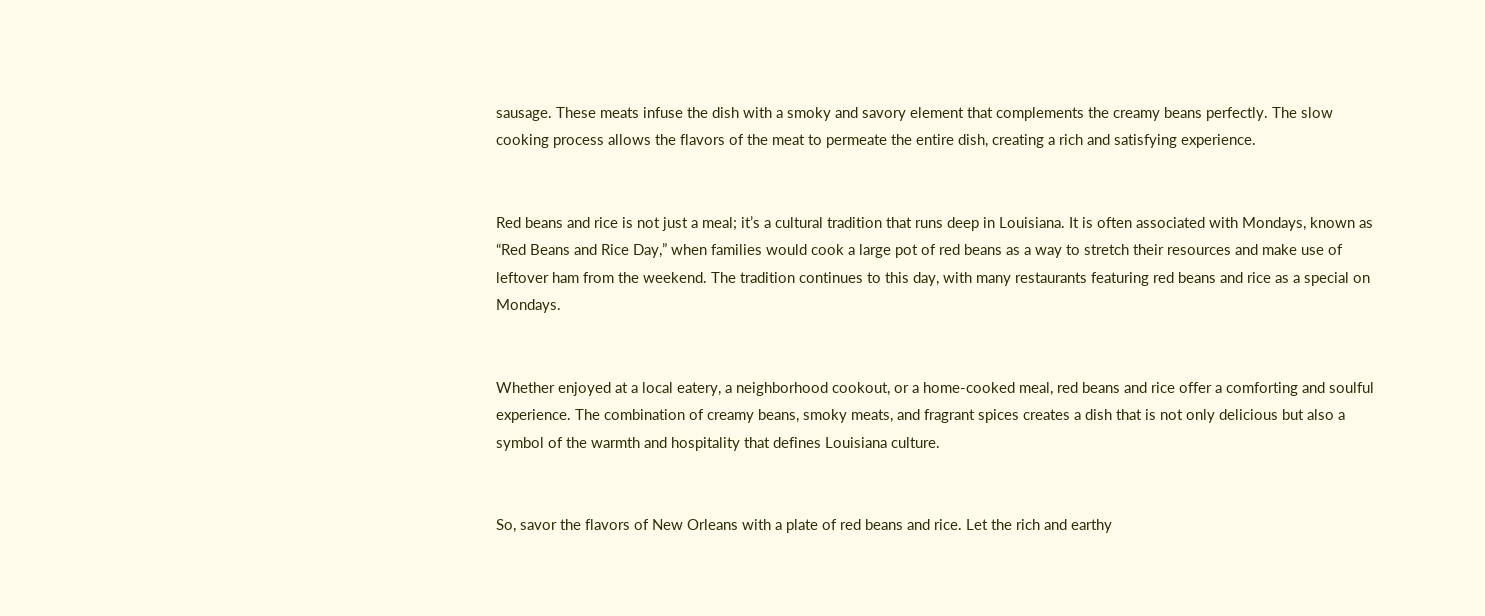sausage. These meats infuse the dish with a smoky and savory element that complements the creamy beans perfectly. The slow cooking process allows the flavors of the meat to permeate the entire dish, creating a rich and satisfying experience.


Red beans and rice is not just a meal; it’s a cultural tradition that runs deep in Louisiana. It is often associated with Mondays, known as “Red Beans and Rice Day,” when families would cook a large pot of red beans as a way to stretch their resources and make use of leftover ham from the weekend. The tradition continues to this day, with many restaurants featuring red beans and rice as a special on Mondays.


Whether enjoyed at a local eatery, a neighborhood cookout, or a home-cooked meal, red beans and rice offer a comforting and soulful experience. The combination of creamy beans, smoky meats, and fragrant spices creates a dish that is not only delicious but also a symbol of the warmth and hospitality that defines Louisiana culture.


So, savor the flavors of New Orleans with a plate of red beans and rice. Let the rich and earthy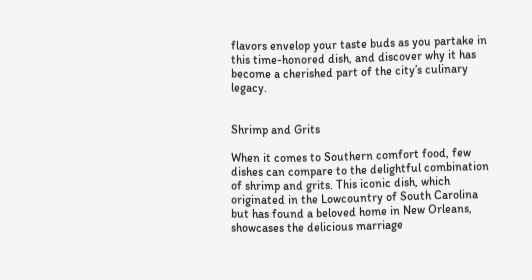flavors envelop your taste buds as you partake in this time-honored dish, and discover why it has become a cherished part of the city’s culinary legacy.


Shrimp and Grits

When it comes to Southern comfort food, few dishes can compare to the delightful combination of shrimp and grits. This iconic dish, which originated in the Lowcountry of South Carolina but has found a beloved home in New Orleans, showcases the delicious marriage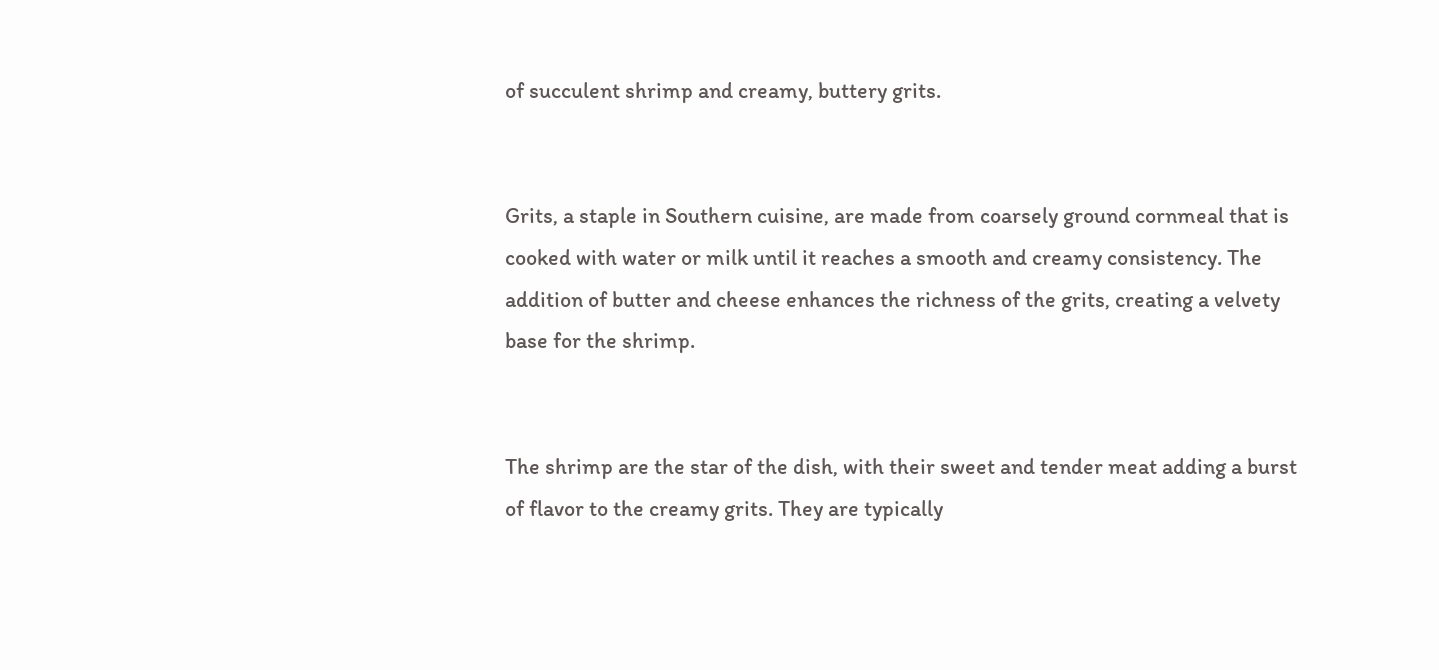of succulent shrimp and creamy, buttery grits.


Grits, a staple in Southern cuisine, are made from coarsely ground cornmeal that is cooked with water or milk until it reaches a smooth and creamy consistency. The addition of butter and cheese enhances the richness of the grits, creating a velvety base for the shrimp.


The shrimp are the star of the dish, with their sweet and tender meat adding a burst of flavor to the creamy grits. They are typically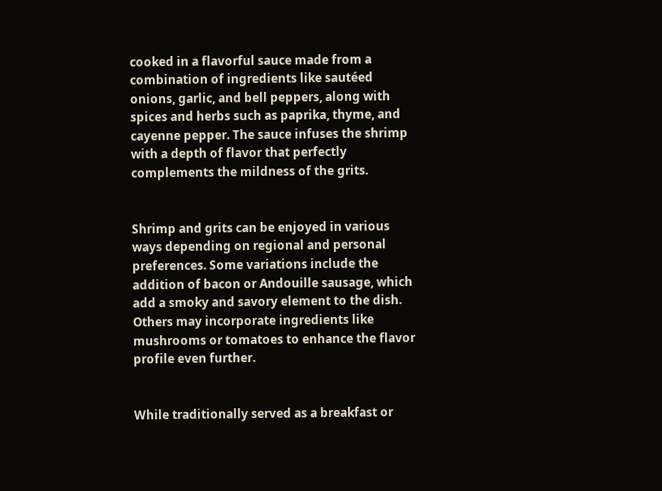cooked in a flavorful sauce made from a combination of ingredients like sautéed onions, garlic, and bell peppers, along with spices and herbs such as paprika, thyme, and cayenne pepper. The sauce infuses the shrimp with a depth of flavor that perfectly complements the mildness of the grits.


Shrimp and grits can be enjoyed in various ways depending on regional and personal preferences. Some variations include the addition of bacon or Andouille sausage, which add a smoky and savory element to the dish. Others may incorporate ingredients like mushrooms or tomatoes to enhance the flavor profile even further.


While traditionally served as a breakfast or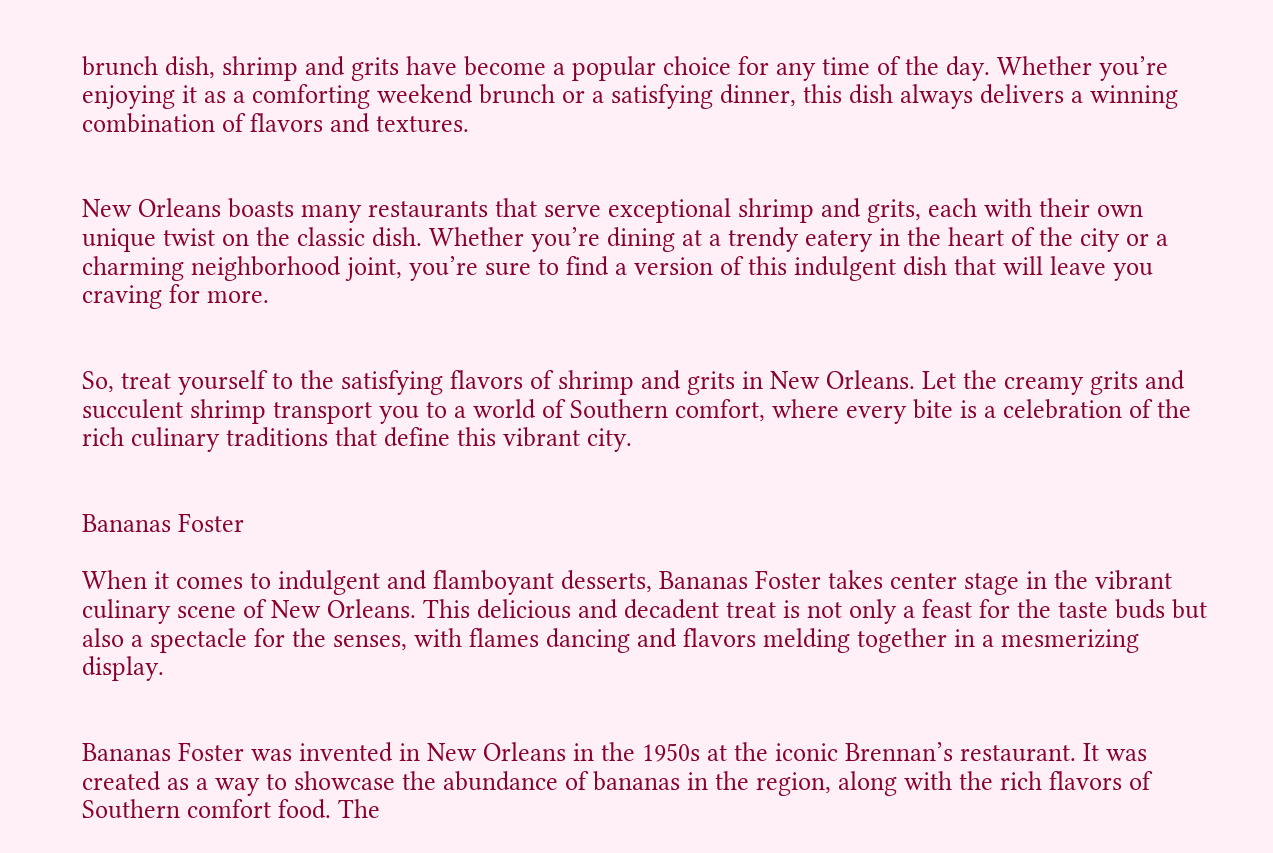brunch dish, shrimp and grits have become a popular choice for any time of the day. Whether you’re enjoying it as a comforting weekend brunch or a satisfying dinner, this dish always delivers a winning combination of flavors and textures.


New Orleans boasts many restaurants that serve exceptional shrimp and grits, each with their own unique twist on the classic dish. Whether you’re dining at a trendy eatery in the heart of the city or a charming neighborhood joint, you’re sure to find a version of this indulgent dish that will leave you craving for more.


So, treat yourself to the satisfying flavors of shrimp and grits in New Orleans. Let the creamy grits and succulent shrimp transport you to a world of Southern comfort, where every bite is a celebration of the rich culinary traditions that define this vibrant city.


Bananas Foster

When it comes to indulgent and flamboyant desserts, Bananas Foster takes center stage in the vibrant culinary scene of New Orleans. This delicious and decadent treat is not only a feast for the taste buds but also a spectacle for the senses, with flames dancing and flavors melding together in a mesmerizing display.


Bananas Foster was invented in New Orleans in the 1950s at the iconic Brennan’s restaurant. It was created as a way to showcase the abundance of bananas in the region, along with the rich flavors of Southern comfort food. The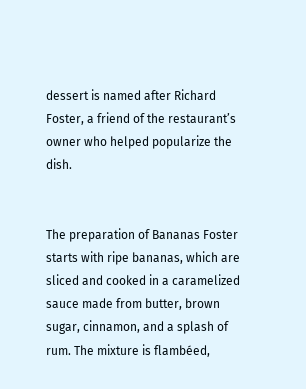dessert is named after Richard Foster, a friend of the restaurant’s owner who helped popularize the dish.


The preparation of Bananas Foster starts with ripe bananas, which are sliced and cooked in a caramelized sauce made from butter, brown sugar, cinnamon, and a splash of rum. The mixture is flambéed,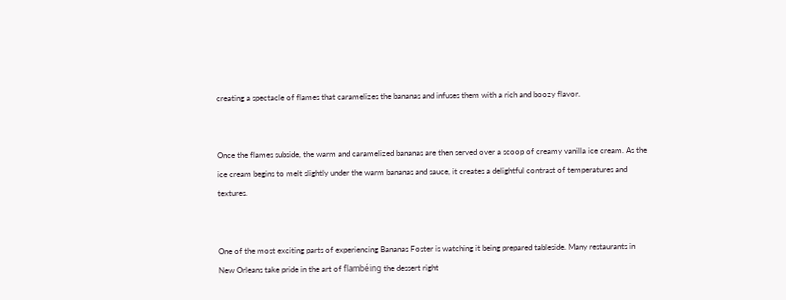creating a spectacle of flames that caramelizes the bananas and infuses them with a rich and boozy flavor.


Once the flames subside, the warm and caramelized bananas are then served over a scoop of creamy vanilla ice cream. As the ice cream begins to melt slightly under the warm bananas and sauce, it creates a delightful contrast of temperatures and textures.


One of the most exciting parts of experiencing Bananas Foster is watching it being prepared tableside. Many restaurants in New Orleans take pride in the art of flambéing the dessert right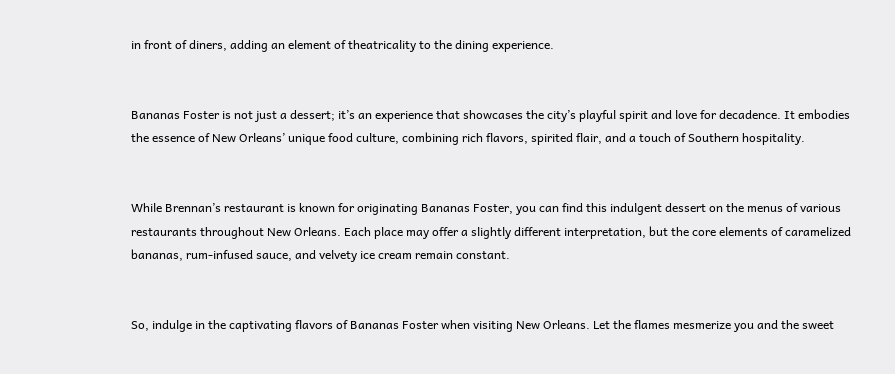in front of diners, adding an element of theatricality to the dining experience.


Bananas Foster is not just a dessert; it’s an experience that showcases the city’s playful spirit and love for decadence. It embodies the essence of New Orleans’ unique food culture, combining rich flavors, spirited flair, and a touch of Southern hospitality.


While Brennan’s restaurant is known for originating Bananas Foster, you can find this indulgent dessert on the menus of various restaurants throughout New Orleans. Each place may offer a slightly different interpretation, but the core elements of caramelized bananas, rum-infused sauce, and velvety ice cream remain constant.


So, indulge in the captivating flavors of Bananas Foster when visiting New Orleans. Let the flames mesmerize you and the sweet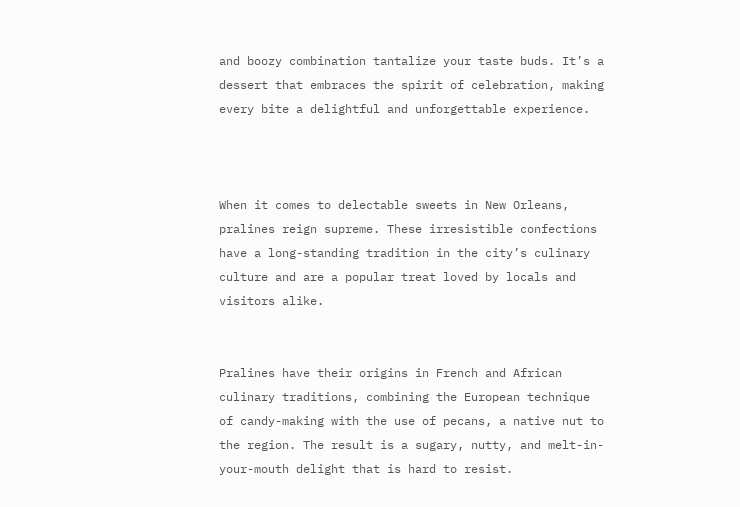and boozy combination tantalize your taste buds. It’s a dessert that embraces the spirit of celebration, making every bite a delightful and unforgettable experience.



When it comes to delectable sweets in New Orleans, pralines reign supreme. These irresistible confections have a long-standing tradition in the city’s culinary culture and are a popular treat loved by locals and visitors alike.


Pralines have their origins in French and African culinary traditions, combining the European technique of candy-making with the use of pecans, a native nut to the region. The result is a sugary, nutty, and melt-in-your-mouth delight that is hard to resist.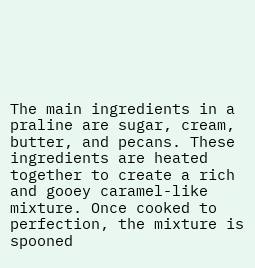The main ingredients in a praline are sugar, cream, butter, and pecans. These ingredients are heated together to create a rich and gooey caramel-like mixture. Once cooked to perfection, the mixture is spooned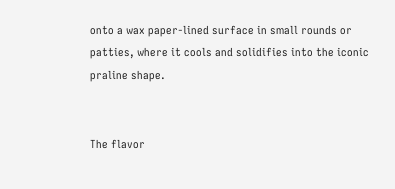onto a wax paper-lined surface in small rounds or patties, where it cools and solidifies into the iconic praline shape.


The flavor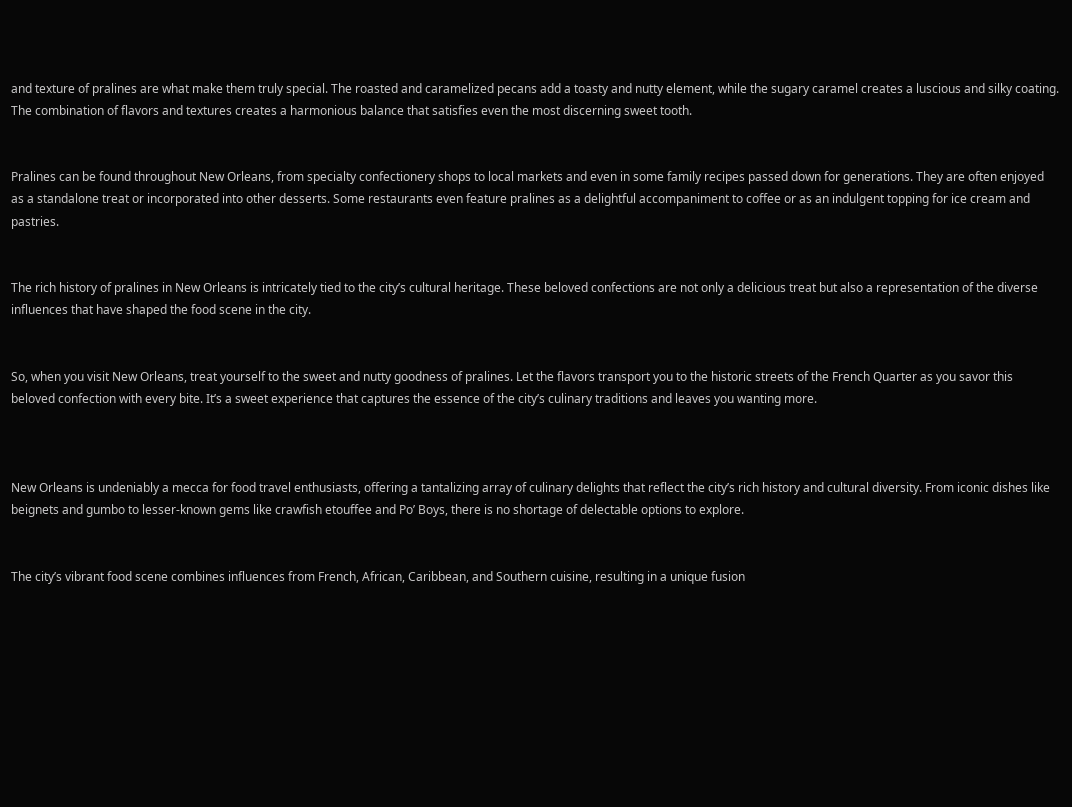and texture of pralines are what make them truly special. The roasted and caramelized pecans add a toasty and nutty element, while the sugary caramel creates a luscious and silky coating. The combination of flavors and textures creates a harmonious balance that satisfies even the most discerning sweet tooth.


Pralines can be found throughout New Orleans, from specialty confectionery shops to local markets and even in some family recipes passed down for generations. They are often enjoyed as a standalone treat or incorporated into other desserts. Some restaurants even feature pralines as a delightful accompaniment to coffee or as an indulgent topping for ice cream and pastries.


The rich history of pralines in New Orleans is intricately tied to the city’s cultural heritage. These beloved confections are not only a delicious treat but also a representation of the diverse influences that have shaped the food scene in the city.


So, when you visit New Orleans, treat yourself to the sweet and nutty goodness of pralines. Let the flavors transport you to the historic streets of the French Quarter as you savor this beloved confection with every bite. It’s a sweet experience that captures the essence of the city’s culinary traditions and leaves you wanting more.



New Orleans is undeniably a mecca for food travel enthusiasts, offering a tantalizing array of culinary delights that reflect the city’s rich history and cultural diversity. From iconic dishes like beignets and gumbo to lesser-known gems like crawfish etouffee and Po’ Boys, there is no shortage of delectable options to explore.


The city’s vibrant food scene combines influences from French, African, Caribbean, and Southern cuisine, resulting in a unique fusion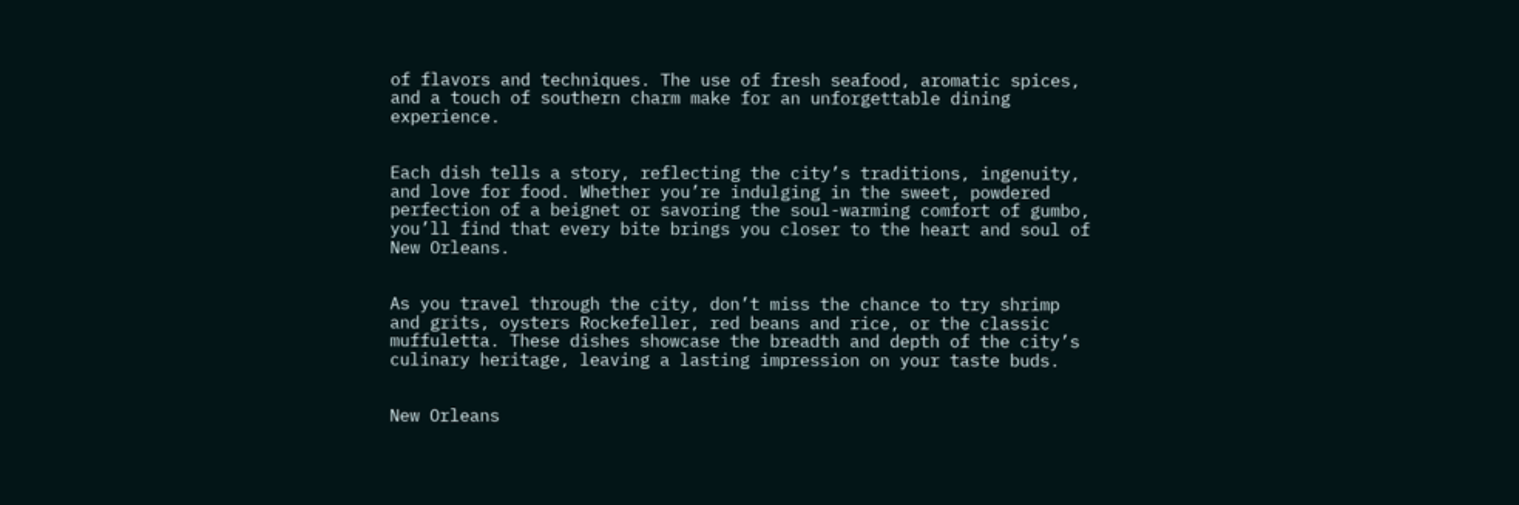of flavors and techniques. The use of fresh seafood, aromatic spices, and a touch of southern charm make for an unforgettable dining experience.


Each dish tells a story, reflecting the city’s traditions, ingenuity, and love for food. Whether you’re indulging in the sweet, powdered perfection of a beignet or savoring the soul-warming comfort of gumbo, you’ll find that every bite brings you closer to the heart and soul of New Orleans.


As you travel through the city, don’t miss the chance to try shrimp and grits, oysters Rockefeller, red beans and rice, or the classic muffuletta. These dishes showcase the breadth and depth of the city’s culinary heritage, leaving a lasting impression on your taste buds.


New Orleans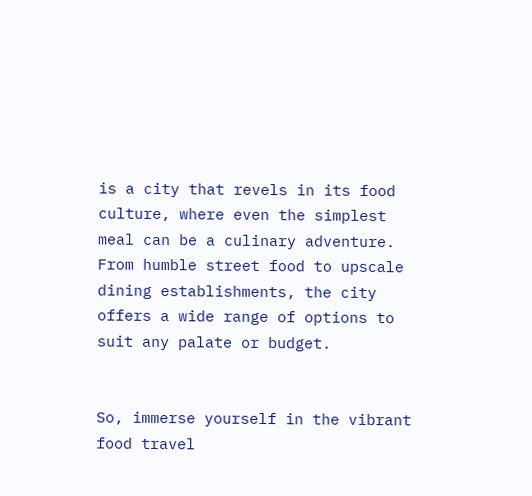is a city that revels in its food culture, where even the simplest meal can be a culinary adventure. From humble street food to upscale dining establishments, the city offers a wide range of options to suit any palate or budget.


So, immerse yourself in the vibrant food travel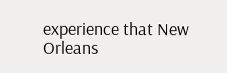experience that New Orleans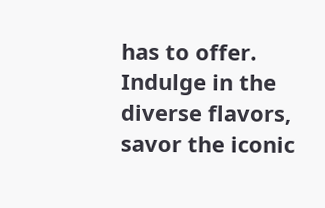has to offer. Indulge in the diverse flavors, savor the iconic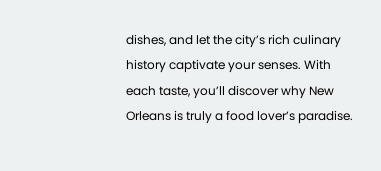dishes, and let the city’s rich culinary history captivate your senses. With each taste, you’ll discover why New Orleans is truly a food lover’s paradise.